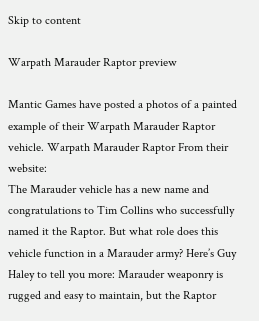Skip to content

Warpath Marauder Raptor preview

Mantic Games have posted a photos of a painted example of their Warpath Marauder Raptor vehicle. Warpath Marauder Raptor From their website:
The Marauder vehicle has a new name and congratulations to Tim Collins who successfully named it the Raptor. But what role does this vehicle function in a Marauder army? Here’s Guy Haley to tell you more: Marauder weaponry is rugged and easy to maintain, but the Raptor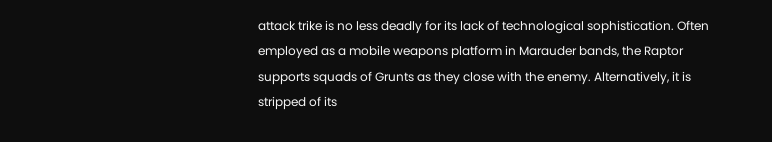attack trike is no less deadly for its lack of technological sophistication. Often employed as a mobile weapons platform in Marauder bands, the Raptor supports squads of Grunts as they close with the enemy. Alternatively, it is stripped of its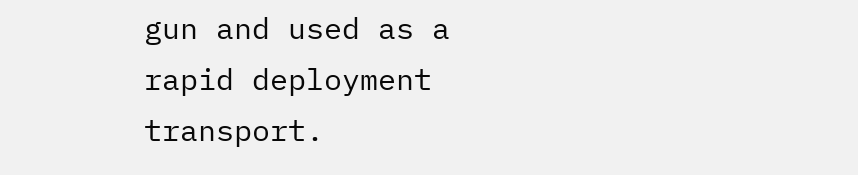gun and used as a rapid deployment transport.